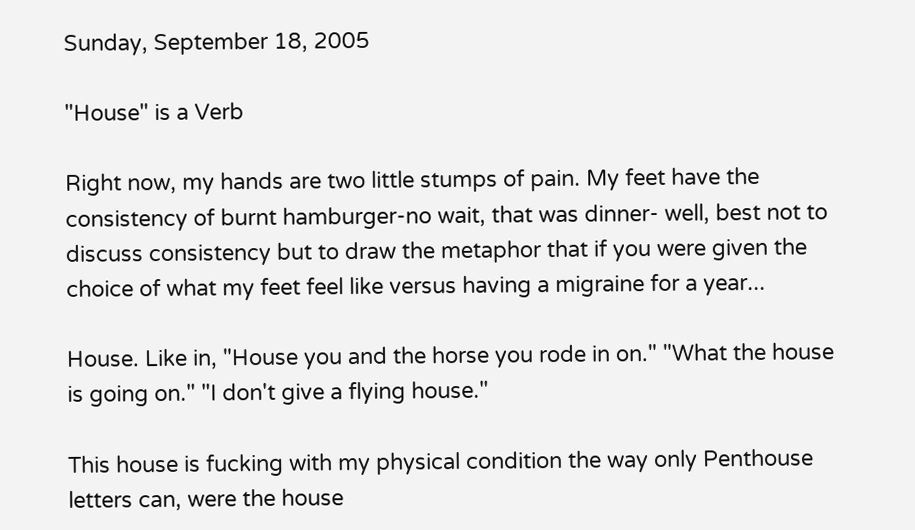Sunday, September 18, 2005

"House" is a Verb

Right now, my hands are two little stumps of pain. My feet have the consistency of burnt hamburger-no wait, that was dinner- well, best not to discuss consistency but to draw the metaphor that if you were given the choice of what my feet feel like versus having a migraine for a year...

House. Like in, "House you and the horse you rode in on." "What the house is going on." "I don't give a flying house."

This house is fucking with my physical condition the way only Penthouse letters can, were the house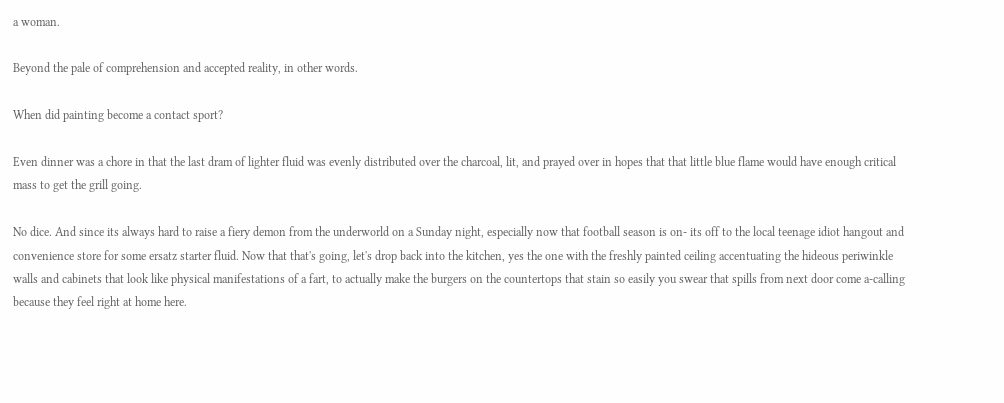a woman.

Beyond the pale of comprehension and accepted reality, in other words.

When did painting become a contact sport?

Even dinner was a chore in that the last dram of lighter fluid was evenly distributed over the charcoal, lit, and prayed over in hopes that that little blue flame would have enough critical mass to get the grill going.

No dice. And since its always hard to raise a fiery demon from the underworld on a Sunday night, especially now that football season is on- its off to the local teenage idiot hangout and convenience store for some ersatz starter fluid. Now that that's going, let's drop back into the kitchen, yes the one with the freshly painted ceiling accentuating the hideous periwinkle walls and cabinets that look like physical manifestations of a fart, to actually make the burgers on the countertops that stain so easily you swear that spills from next door come a-calling because they feel right at home here.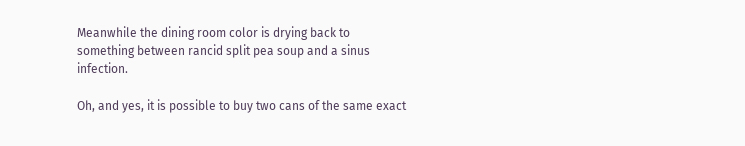Meanwhile the dining room color is drying back to something between rancid split pea soup and a sinus infection.

Oh, and yes, it is possible to buy two cans of the same exact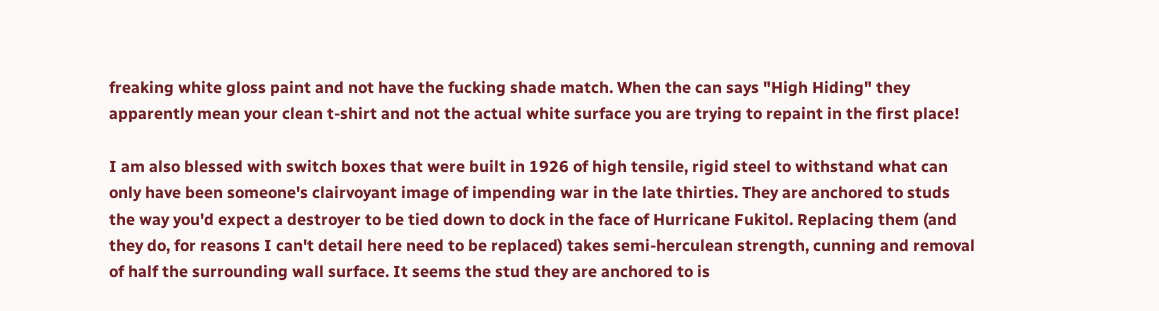freaking white gloss paint and not have the fucking shade match. When the can says "High Hiding" they apparently mean your clean t-shirt and not the actual white surface you are trying to repaint in the first place!

I am also blessed with switch boxes that were built in 1926 of high tensile, rigid steel to withstand what can only have been someone's clairvoyant image of impending war in the late thirties. They are anchored to studs the way you'd expect a destroyer to be tied down to dock in the face of Hurricane Fukitol. Replacing them (and they do, for reasons I can't detail here need to be replaced) takes semi-herculean strength, cunning and removal of half the surrounding wall surface. It seems the stud they are anchored to is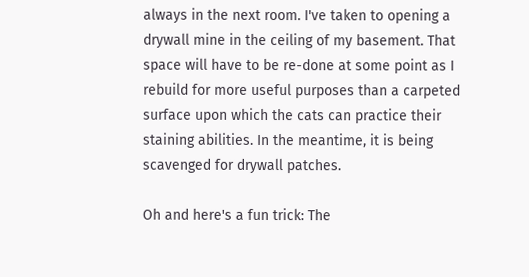always in the next room. I've taken to opening a drywall mine in the ceiling of my basement. That space will have to be re-done at some point as I rebuild for more useful purposes than a carpeted surface upon which the cats can practice their staining abilities. In the meantime, it is being scavenged for drywall patches.

Oh and here's a fun trick: The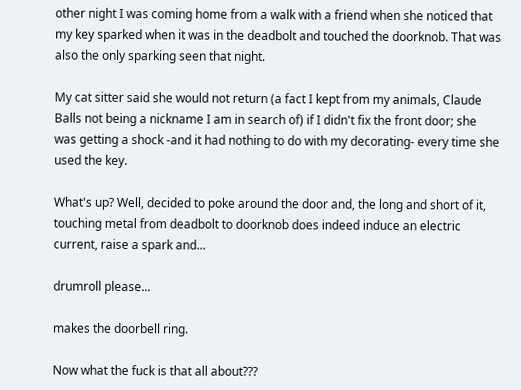other night I was coming home from a walk with a friend when she noticed that my key sparked when it was in the deadbolt and touched the doorknob. That was also the only sparking seen that night.

My cat sitter said she would not return (a fact I kept from my animals, Claude Balls not being a nickname I am in search of) if I didn't fix the front door; she was getting a shock -and it had nothing to do with my decorating- every time she used the key.

What's up? Well, decided to poke around the door and, the long and short of it, touching metal from deadbolt to doorknob does indeed induce an electric current, raise a spark and...

drumroll please...

makes the doorbell ring.

Now what the fuck is that all about???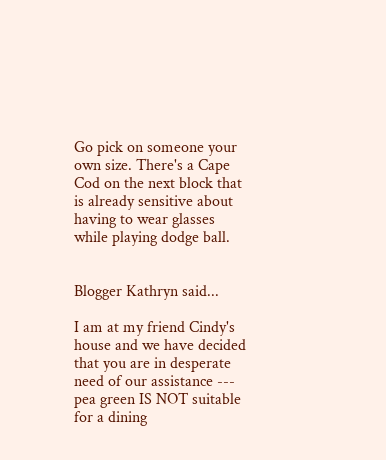Go pick on someone your own size. There's a Cape Cod on the next block that is already sensitive about having to wear glasses while playing dodge ball.


Blogger Kathryn said...

I am at my friend Cindy's house and we have decided that you are in desperate need of our assistance --- pea green IS NOT suitable for a dining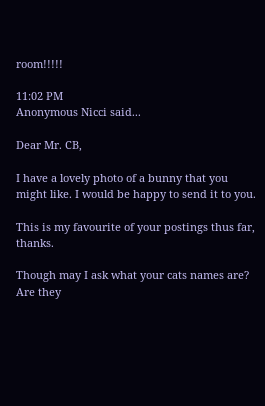room!!!!!

11:02 PM
Anonymous Nicci said...

Dear Mr. CB,

I have a lovely photo of a bunny that you might like. I would be happy to send it to you.

This is my favourite of your postings thus far, thanks.

Though may I ask what your cats names are? Are they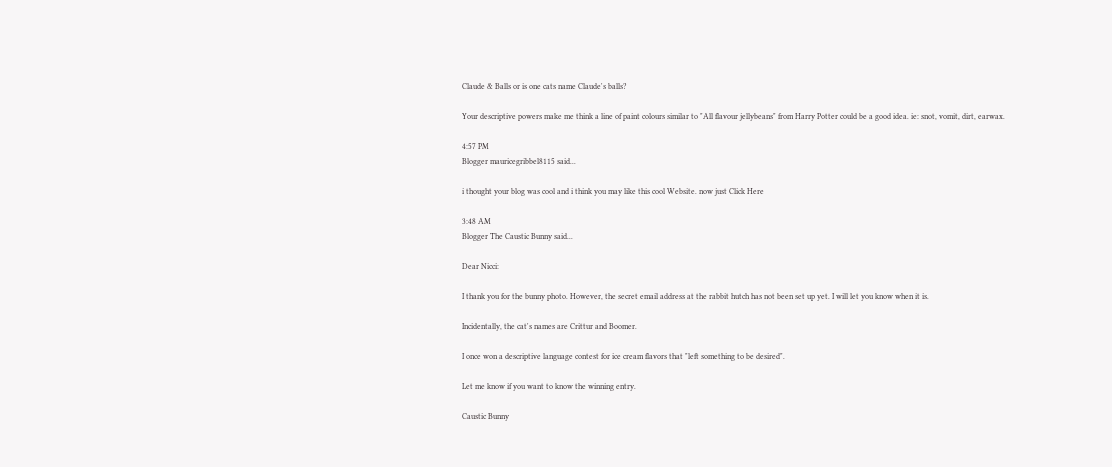Claude & Balls or is one cats name Claude's balls?

Your descriptive powers make me think a line of paint colours similar to "All flavour jellybeans" from Harry Potter could be a good idea. ie: snot, vomit, dirt, earwax.

4:57 PM
Blogger mauricegribbel8115 said...

i thought your blog was cool and i think you may like this cool Website. now just Click Here

3:48 AM
Blogger The Caustic Bunny said...

Dear Nicci:

I thank you for the bunny photo. However, the secret email address at the rabbit hutch has not been set up yet. I will let you know when it is.

Incidentally, the cat's names are Crittur and Boomer.

I once won a descriptive language contest for ice cream flavors that "left something to be desired".

Let me know if you want to know the winning entry.

Caustic Bunny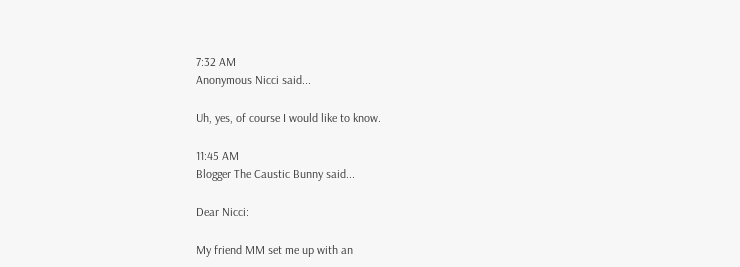7:32 AM
Anonymous Nicci said...

Uh, yes, of course I would like to know.

11:45 AM
Blogger The Caustic Bunny said...

Dear Nicci:

My friend MM set me up with an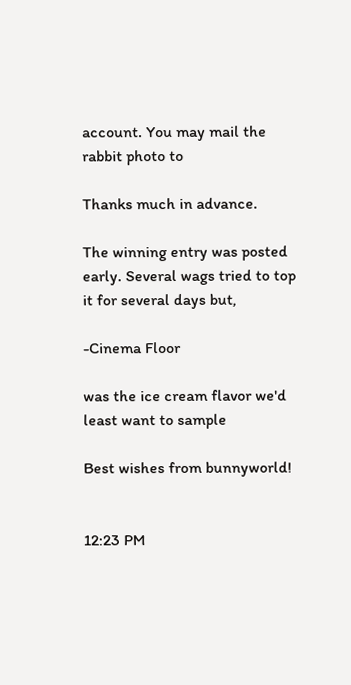account. You may mail the rabbit photo to

Thanks much in advance.

The winning entry was posted early. Several wags tried to top it for several days but,

-Cinema Floor

was the ice cream flavor we'd least want to sample

Best wishes from bunnyworld!


12:23 PM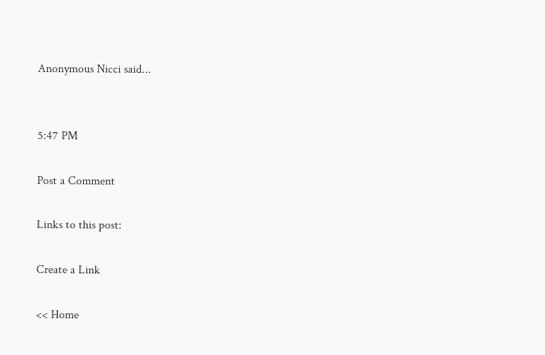Anonymous Nicci said...


5:47 PM

Post a Comment

Links to this post:

Create a Link

<< Home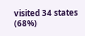visited 34 states (68%)